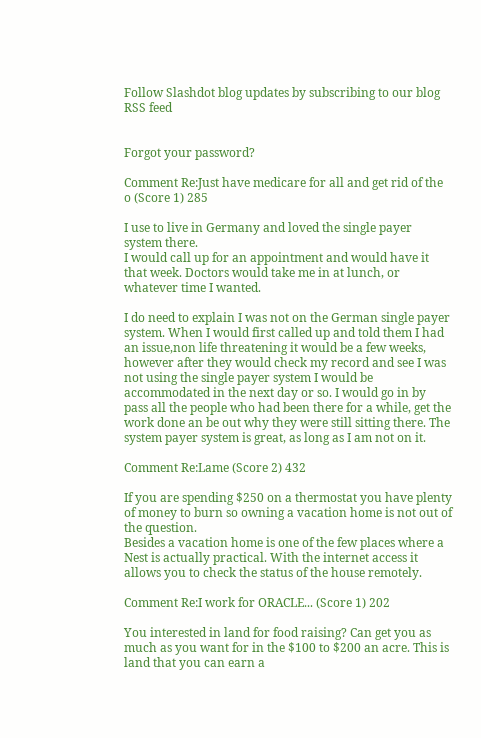Follow Slashdot blog updates by subscribing to our blog RSS feed


Forgot your password?

Comment Re:Just have medicare for all and get rid of the o (Score 1) 285

I use to live in Germany and loved the single payer system there.
I would call up for an appointment and would have it that week. Doctors would take me in at lunch, or whatever time I wanted.

I do need to explain I was not on the German single payer system. When I would first called up and told them I had an issue,non life threatening it would be a few weeks, however after they would check my record and see I was not using the single payer system I would be accommodated in the next day or so. I would go in by pass all the people who had been there for a while, get the work done an be out why they were still sitting there. The system payer system is great, as long as I am not on it.

Comment Re:Lame (Score 2) 432

If you are spending $250 on a thermostat you have plenty of money to burn so owning a vacation home is not out of the question.
Besides a vacation home is one of the few places where a Nest is actually practical. With the internet access it allows you to check the status of the house remotely.

Comment Re:I work for ORACLE... (Score 1) 202

You interested in land for food raising? Can get you as much as you want for in the $100 to $200 an acre. This is land that you can earn a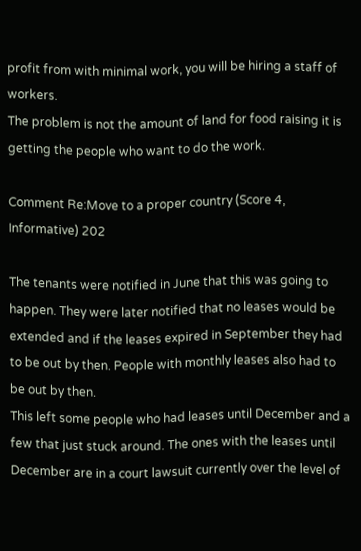profit from with minimal work, you will be hiring a staff of workers.
The problem is not the amount of land for food raising it is getting the people who want to do the work.

Comment Re:Move to a proper country (Score 4, Informative) 202

The tenants were notified in June that this was going to happen. They were later notified that no leases would be extended and if the leases expired in September they had to be out by then. People with monthly leases also had to be out by then.
This left some people who had leases until December and a few that just stuck around. The ones with the leases until December are in a court lawsuit currently over the level of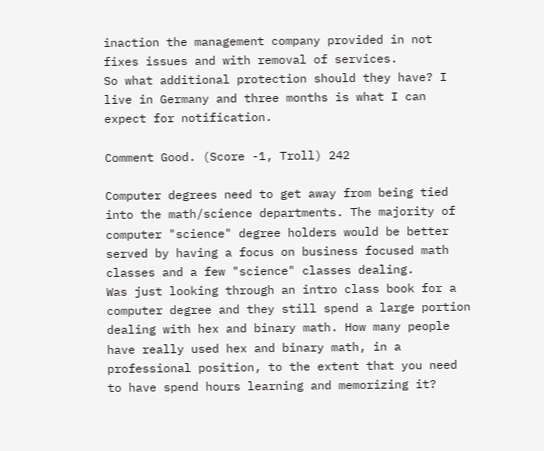inaction the management company provided in not fixes issues and with removal of services.
So what additional protection should they have? I live in Germany and three months is what I can expect for notification.

Comment Good. (Score -1, Troll) 242

Computer degrees need to get away from being tied into the math/science departments. The majority of computer "science" degree holders would be better served by having a focus on business focused math classes and a few "science" classes dealing.
Was just looking through an intro class book for a computer degree and they still spend a large portion dealing with hex and binary math. How many people have really used hex and binary math, in a professional position, to the extent that you need to have spend hours learning and memorizing it?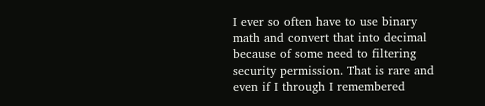I ever so often have to use binary math and convert that into decimal because of some need to filtering security permission. That is rare and even if I through I remembered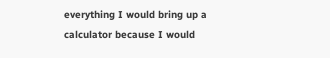everything I would bring up a calculator because I would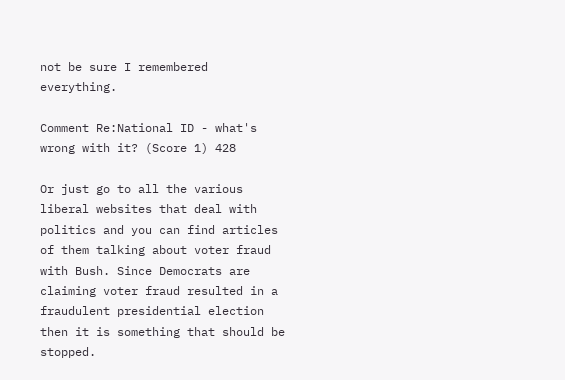not be sure I remembered everything.

Comment Re:National ID - what's wrong with it? (Score 1) 428

Or just go to all the various liberal websites that deal with politics and you can find articles of them talking about voter fraud with Bush. Since Democrats are claiming voter fraud resulted in a fraudulent presidential election then it is something that should be stopped.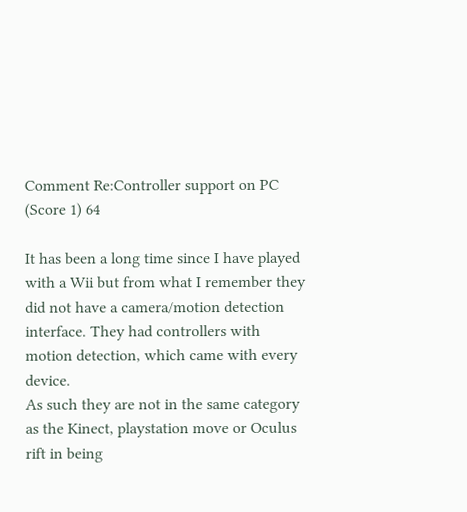Comment Re:Controller support on PC (Score 1) 64

It has been a long time since I have played with a Wii but from what I remember they did not have a camera/motion detection interface. They had controllers with motion detection, which came with every device.
As such they are not in the same category as the Kinect, playstation move or Oculus rift in being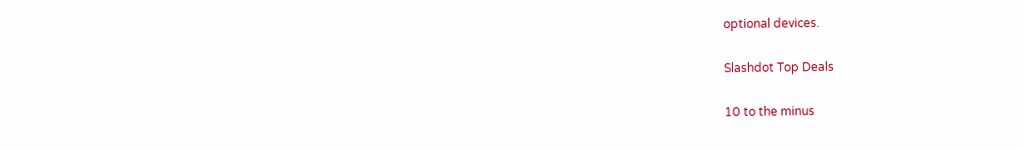optional devices.

Slashdot Top Deals

10 to the minus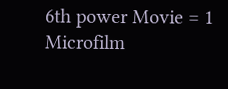6th power Movie = 1 Microfilm